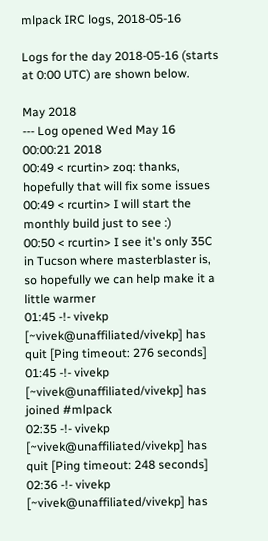mlpack IRC logs, 2018-05-16

Logs for the day 2018-05-16 (starts at 0:00 UTC) are shown below.

May 2018
--- Log opened Wed May 16 00:00:21 2018
00:49 < rcurtin> zoq: thanks, hopefully that will fix some issues
00:49 < rcurtin> I will start the monthly build just to see :)
00:50 < rcurtin> I see it's only 35C in Tucson where masterblaster is, so hopefully we can help make it a little warmer
01:45 -!- vivekp [~vivek@unaffiliated/vivekp] has quit [Ping timeout: 276 seconds]
01:45 -!- vivekp [~vivek@unaffiliated/vivekp] has joined #mlpack
02:35 -!- vivekp [~vivek@unaffiliated/vivekp] has quit [Ping timeout: 248 seconds]
02:36 -!- vivekp [~vivek@unaffiliated/vivekp] has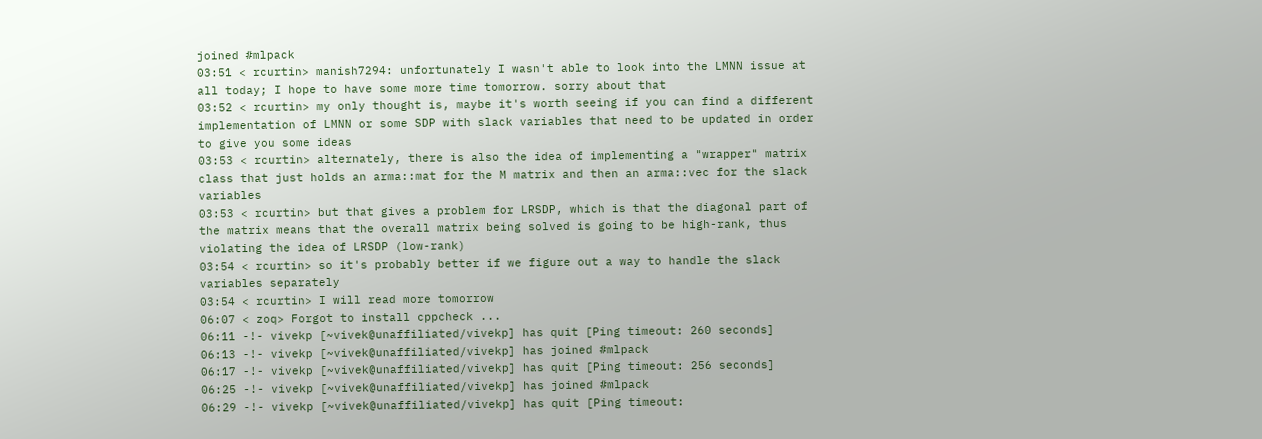joined #mlpack
03:51 < rcurtin> manish7294: unfortunately I wasn't able to look into the LMNN issue at all today; I hope to have some more time tomorrow. sorry about that
03:52 < rcurtin> my only thought is, maybe it's worth seeing if you can find a different implementation of LMNN or some SDP with slack variables that need to be updated in order to give you some ideas
03:53 < rcurtin> alternately, there is also the idea of implementing a "wrapper" matrix class that just holds an arma::mat for the M matrix and then an arma::vec for the slack variables
03:53 < rcurtin> but that gives a problem for LRSDP, which is that the diagonal part of the matrix means that the overall matrix being solved is going to be high-rank, thus violating the idea of LRSDP (low-rank)
03:54 < rcurtin> so it's probably better if we figure out a way to handle the slack variables separately
03:54 < rcurtin> I will read more tomorrow
06:07 < zoq> Forgot to install cppcheck ...
06:11 -!- vivekp [~vivek@unaffiliated/vivekp] has quit [Ping timeout: 260 seconds]
06:13 -!- vivekp [~vivek@unaffiliated/vivekp] has joined #mlpack
06:17 -!- vivekp [~vivek@unaffiliated/vivekp] has quit [Ping timeout: 256 seconds]
06:25 -!- vivekp [~vivek@unaffiliated/vivekp] has joined #mlpack
06:29 -!- vivekp [~vivek@unaffiliated/vivekp] has quit [Ping timeout: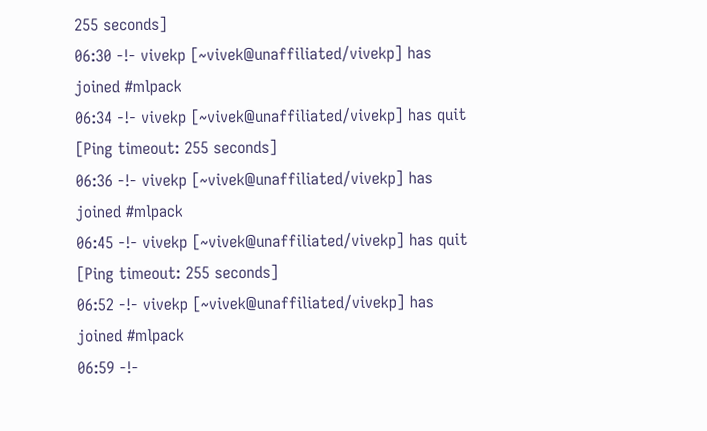255 seconds]
06:30 -!- vivekp [~vivek@unaffiliated/vivekp] has joined #mlpack
06:34 -!- vivekp [~vivek@unaffiliated/vivekp] has quit [Ping timeout: 255 seconds]
06:36 -!- vivekp [~vivek@unaffiliated/vivekp] has joined #mlpack
06:45 -!- vivekp [~vivek@unaffiliated/vivekp] has quit [Ping timeout: 255 seconds]
06:52 -!- vivekp [~vivek@unaffiliated/vivekp] has joined #mlpack
06:59 -!-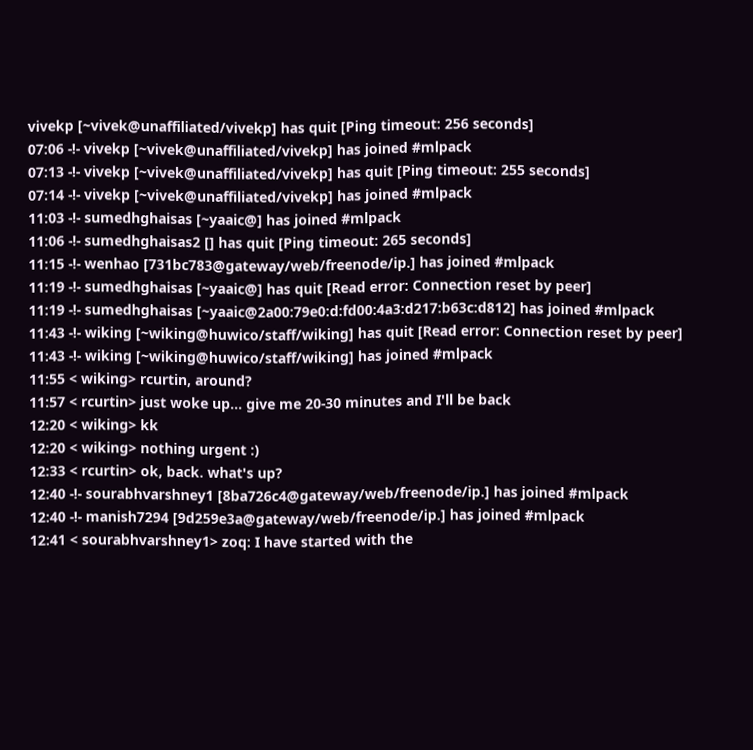vivekp [~vivek@unaffiliated/vivekp] has quit [Ping timeout: 256 seconds]
07:06 -!- vivekp [~vivek@unaffiliated/vivekp] has joined #mlpack
07:13 -!- vivekp [~vivek@unaffiliated/vivekp] has quit [Ping timeout: 255 seconds]
07:14 -!- vivekp [~vivek@unaffiliated/vivekp] has joined #mlpack
11:03 -!- sumedhghaisas [~yaaic@] has joined #mlpack
11:06 -!- sumedhghaisas2 [] has quit [Ping timeout: 265 seconds]
11:15 -!- wenhao [731bc783@gateway/web/freenode/ip.] has joined #mlpack
11:19 -!- sumedhghaisas [~yaaic@] has quit [Read error: Connection reset by peer]
11:19 -!- sumedhghaisas [~yaaic@2a00:79e0:d:fd00:4a3:d217:b63c:d812] has joined #mlpack
11:43 -!- wiking [~wiking@huwico/staff/wiking] has quit [Read error: Connection reset by peer]
11:43 -!- wiking [~wiking@huwico/staff/wiking] has joined #mlpack
11:55 < wiking> rcurtin, around?
11:57 < rcurtin> just woke up... give me 20-30 minutes and I'll be back
12:20 < wiking> kk
12:20 < wiking> nothing urgent :)
12:33 < rcurtin> ok, back. what's up?
12:40 -!- sourabhvarshney1 [8ba726c4@gateway/web/freenode/ip.] has joined #mlpack
12:40 -!- manish7294 [9d259e3a@gateway/web/freenode/ip.] has joined #mlpack
12:41 < sourabhvarshney1> zoq: I have started with the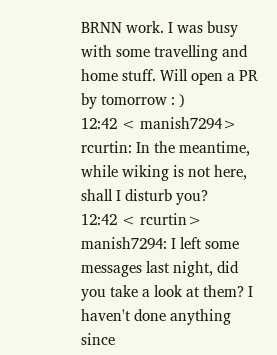BRNN work. I was busy with some travelling and home stuff. Will open a PR by tomorrow : )
12:42 < manish7294> rcurtin: In the meantime, while wiking is not here, shall I disturb you?
12:42 < rcurtin> manish7294: I left some messages last night, did you take a look at them? I haven't done anything since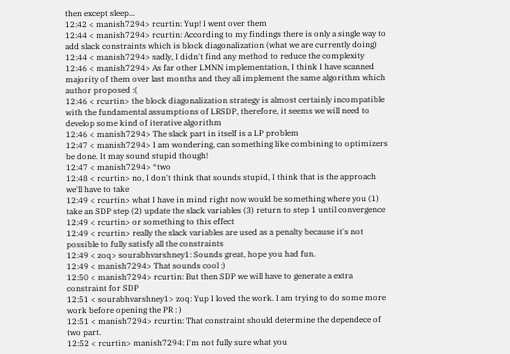then except sleep...
12:42 < manish7294> rcurtin: Yup! I went over them
12:44 < manish7294> rcurtin: According to my findings there is only a single way to add slack constraints which is block diagonalization (what we are currently doing)
12:44 < manish7294> sadly, I didn't find any method to reduce the complexity
12:46 < manish7294> As far other LMNN implementation, I think I have scanned majority of them over last months and they all implement the same algorithm which author proposed :(
12:46 < rcurtin> the block diagonalization strategy is almost certainly incompatible with the fundamental assumptions of LRSDP, therefore, it seems we will need to develop some kind of iterative algorithm
12:46 < manish7294> The slack part in itself is a LP problem
12:47 < manish7294> I am wondering, can something like combining to optimizers be done. It may sound stupid though!
12:47 < manish7294> *two
12:48 < rcurtin> no, I don't think that sounds stupid, I think that is the approach we'll have to take
12:49 < rcurtin> what I have in mind right now would be something where you (1) take an SDP step (2) update the slack variables (3) return to step 1 until convergence
12:49 < rcurtin> or something to this effect
12:49 < rcurtin> really the slack variables are used as a penalty because it's not possible to fully satisfy all the constraints
12:49 < zoq> sourabhvarshney1: Sounds great, hope you had fun.
12:49 < manish7294> That sounds cool :)
12:50 < manish7294> rcurtin: But then SDP we will have to generate a extra constraint for SDP
12:51 < sourabhvarshney1> zoq: Yup I loved the work. I am trying to do some more work before opening the PR : )
12:51 < manish7294> rcurtin: That constraint should determine the dependece of two part.
12:52 < rcurtin> manish7294: I'm not fully sure what you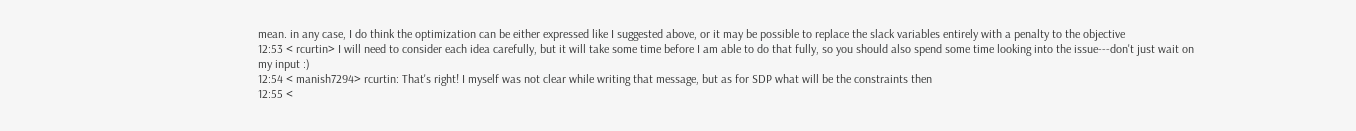mean. in any case, I do think the optimization can be either expressed like I suggested above, or it may be possible to replace the slack variables entirely with a penalty to the objective
12:53 < rcurtin> I will need to consider each idea carefully, but it will take some time before I am able to do that fully, so you should also spend some time looking into the issue---don't just wait on my input :)
12:54 < manish7294> rcurtin: That's right! I myself was not clear while writing that message, but as for SDP what will be the constraints then
12:55 <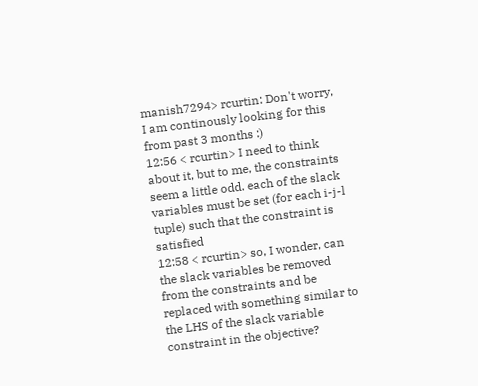manish7294> rcurtin: Don't worry, I am continously looking for this from past 3 months :)
12:56 < rcurtin> I need to think about it, but to me, the constraints seem a little odd. each of the slack variables must be set (for each i-j-l tuple) such that the constraint is satisfied
12:58 < rcurtin> so, I wonder, can the slack variables be removed from the constraints and be replaced with something similar to the LHS of the slack variable constraint in the objective?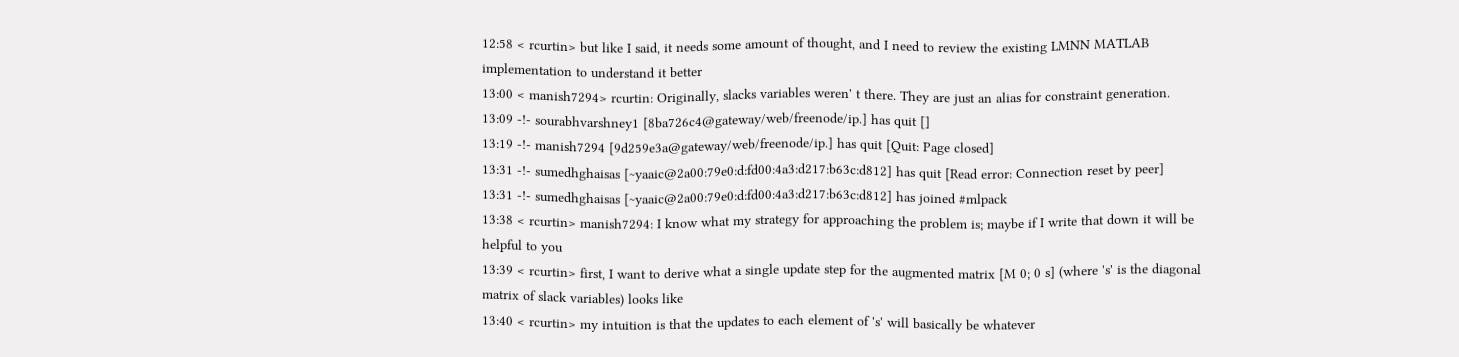12:58 < rcurtin> but like I said, it needs some amount of thought, and I need to review the existing LMNN MATLAB implementation to understand it better
13:00 < manish7294> rcurtin: Originally, slacks variables weren' t there. They are just an alias for constraint generation.
13:09 -!- sourabhvarshney1 [8ba726c4@gateway/web/freenode/ip.] has quit []
13:19 -!- manish7294 [9d259e3a@gateway/web/freenode/ip.] has quit [Quit: Page closed]
13:31 -!- sumedhghaisas [~yaaic@2a00:79e0:d:fd00:4a3:d217:b63c:d812] has quit [Read error: Connection reset by peer]
13:31 -!- sumedhghaisas [~yaaic@2a00:79e0:d:fd00:4a3:d217:b63c:d812] has joined #mlpack
13:38 < rcurtin> manish7294: I know what my strategy for approaching the problem is; maybe if I write that down it will be helpful to you
13:39 < rcurtin> first, I want to derive what a single update step for the augmented matrix [M 0; 0 s] (where 's' is the diagonal matrix of slack variables) looks like
13:40 < rcurtin> my intuition is that the updates to each element of 's' will basically be whatever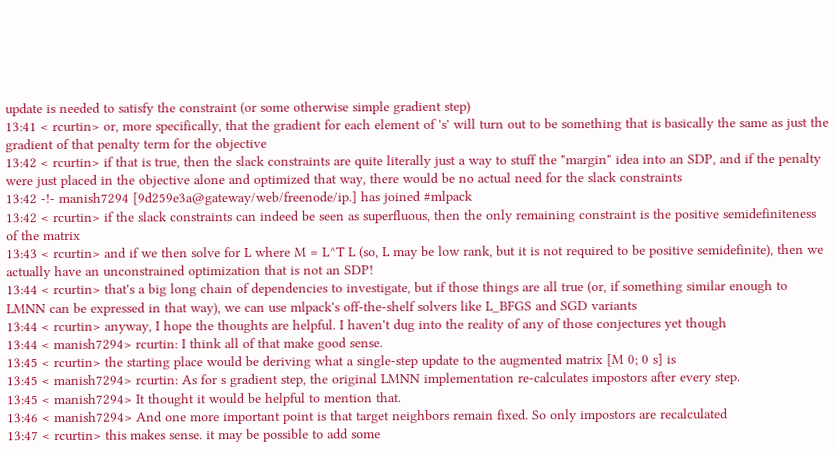update is needed to satisfy the constraint (or some otherwise simple gradient step)
13:41 < rcurtin> or, more specifically, that the gradient for each element of 's' will turn out to be something that is basically the same as just the gradient of that penalty term for the objective
13:42 < rcurtin> if that is true, then the slack constraints are quite literally just a way to stuff the "margin" idea into an SDP, and if the penalty were just placed in the objective alone and optimized that way, there would be no actual need for the slack constraints
13:42 -!- manish7294 [9d259e3a@gateway/web/freenode/ip.] has joined #mlpack
13:42 < rcurtin> if the slack constraints can indeed be seen as superfluous, then the only remaining constraint is the positive semidefiniteness of the matrix
13:43 < rcurtin> and if we then solve for L where M = L^T L (so, L may be low rank, but it is not required to be positive semidefinite), then we actually have an unconstrained optimization that is not an SDP!
13:44 < rcurtin> that's a big long chain of dependencies to investigate, but if those things are all true (or, if something similar enough to LMNN can be expressed in that way), we can use mlpack's off-the-shelf solvers like L_BFGS and SGD variants
13:44 < rcurtin> anyway, I hope the thoughts are helpful. I haven't dug into the reality of any of those conjectures yet though
13:44 < manish7294> rcurtin: I think all of that make good sense.
13:45 < rcurtin> the starting place would be deriving what a single-step update to the augmented matrix [M 0; 0 s] is
13:45 < manish7294> rcurtin: As for s gradient step, the original LMNN implementation re-calculates impostors after every step.
13:45 < manish7294> It thought it would be helpful to mention that.
13:46 < manish7294> And one more important point is that target neighbors remain fixed. So only impostors are recalculated
13:47 < rcurtin> this makes sense. it may be possible to add some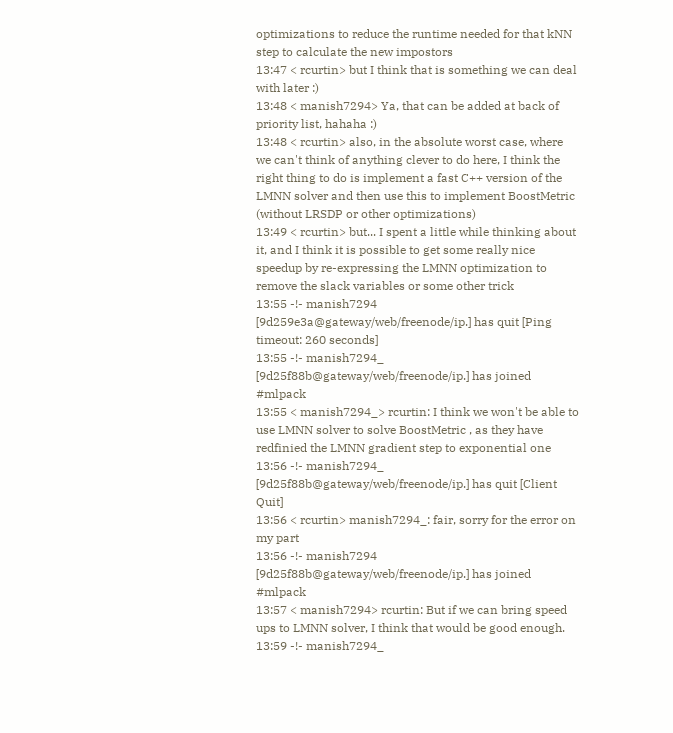optimizations to reduce the runtime needed for that kNN step to calculate the new impostors
13:47 < rcurtin> but I think that is something we can deal with later :)
13:48 < manish7294> Ya, that can be added at back of priority list, hahaha :)
13:48 < rcurtin> also, in the absolute worst case, where we can't think of anything clever to do here, I think the right thing to do is implement a fast C++ version of the LMNN solver and then use this to implement BoostMetric (without LRSDP or other optimizations)
13:49 < rcurtin> but... I spent a little while thinking about it, and I think it is possible to get some really nice speedup by re-expressing the LMNN optimization to remove the slack variables or some other trick
13:55 -!- manish7294 [9d259e3a@gateway/web/freenode/ip.] has quit [Ping timeout: 260 seconds]
13:55 -!- manish7294_ [9d25f88b@gateway/web/freenode/ip.] has joined #mlpack
13:55 < manish7294_> rcurtin: I think we won't be able to use LMNN solver to solve BoostMetric , as they have redfinied the LMNN gradient step to exponential one
13:56 -!- manish7294_ [9d25f88b@gateway/web/freenode/ip.] has quit [Client Quit]
13:56 < rcurtin> manish7294_: fair, sorry for the error on my part
13:56 -!- manish7294 [9d25f88b@gateway/web/freenode/ip.] has joined #mlpack
13:57 < manish7294> rcurtin: But if we can bring speed ups to LMNN solver, I think that would be good enough.
13:59 -!- manish7294_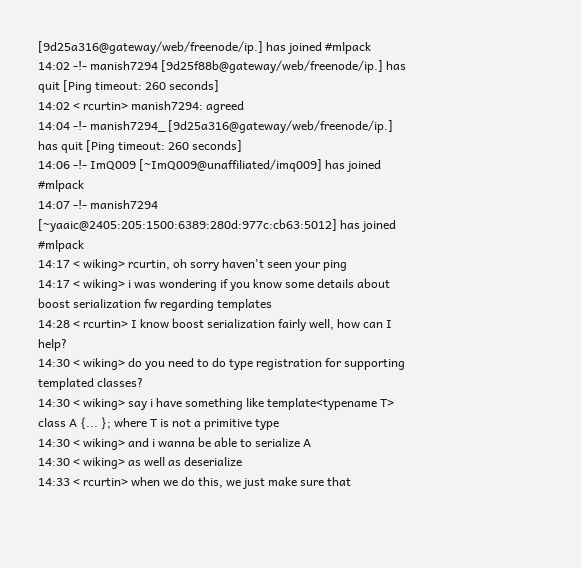[9d25a316@gateway/web/freenode/ip.] has joined #mlpack
14:02 -!- manish7294 [9d25f88b@gateway/web/freenode/ip.] has quit [Ping timeout: 260 seconds]
14:02 < rcurtin> manish7294: agreed
14:04 -!- manish7294_ [9d25a316@gateway/web/freenode/ip.] has quit [Ping timeout: 260 seconds]
14:06 -!- ImQ009 [~ImQ009@unaffiliated/imq009] has joined #mlpack
14:07 -!- manish7294 [~yaaic@2405:205:1500:6389:280d:977c:cb63:5012] has joined #mlpack
14:17 < wiking> rcurtin, oh sorry haven't seen your ping
14:17 < wiking> i was wondering if you know some details about boost serialization fw regarding templates
14:28 < rcurtin> I know boost serialization fairly well, how can I help?
14:30 < wiking> do you need to do type registration for supporting templated classes?
14:30 < wiking> say i have something like template<typename T> class A {... }; where T is not a primitive type
14:30 < wiking> and i wanna be able to serialize A
14:30 < wiking> as well as deserialize
14:33 < rcurtin> when we do this, we just make sure that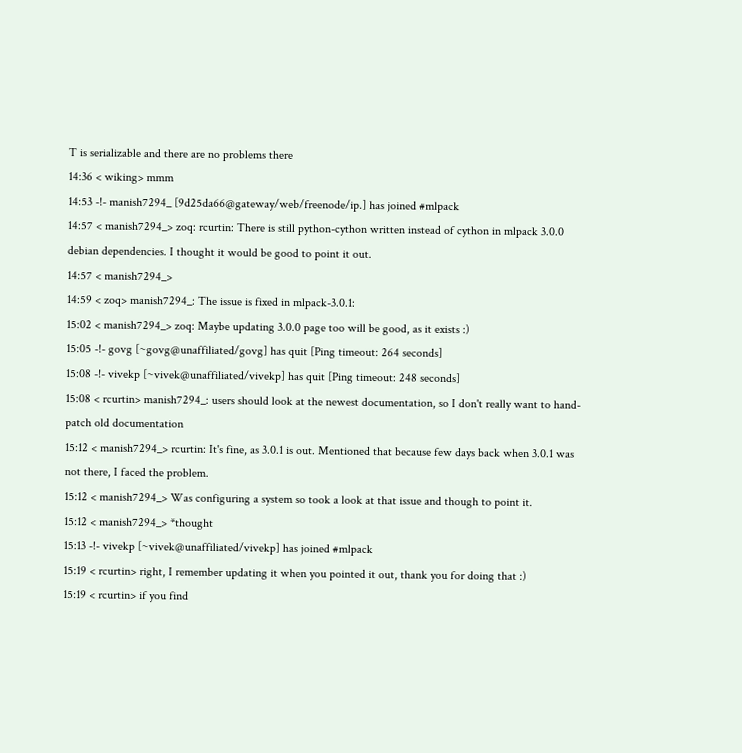T is serializable and there are no problems there
14:36 < wiking> mmm
14:53 -!- manish7294_ [9d25da66@gateway/web/freenode/ip.] has joined #mlpack
14:57 < manish7294_> zoq: rcurtin: There is still python-cython written instead of cython in mlpack 3.0.0 debian dependencies. I thought it would be good to point it out.
14:57 < manish7294_>
14:59 < zoq> manish7294_: The issue is fixed in mlpack-3.0.1:
15:02 < manish7294_> zoq: Maybe updating 3.0.0 page too will be good, as it exists :)
15:05 -!- govg [~govg@unaffiliated/govg] has quit [Ping timeout: 264 seconds]
15:08 -!- vivekp [~vivek@unaffiliated/vivekp] has quit [Ping timeout: 248 seconds]
15:08 < rcurtin> manish7294_: users should look at the newest documentation, so I don't really want to hand-patch old documentation
15:12 < manish7294_> rcurtin: It's fine, as 3.0.1 is out. Mentioned that because few days back when 3.0.1 was not there, I faced the problem.
15:12 < manish7294_> Was configuring a system so took a look at that issue and though to point it.
15:12 < manish7294_> *thought
15:13 -!- vivekp [~vivek@unaffiliated/vivekp] has joined #mlpack
15:19 < rcurtin> right, I remember updating it when you pointed it out, thank you for doing that :)
15:19 < rcurtin> if you find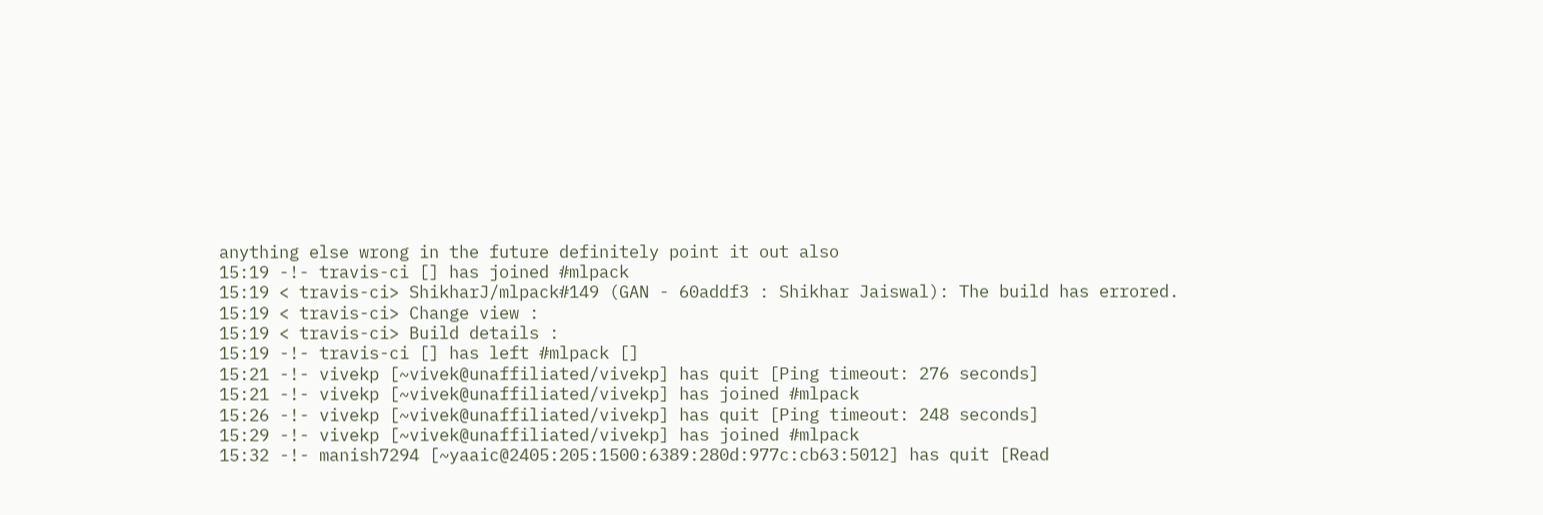anything else wrong in the future definitely point it out also
15:19 -!- travis-ci [] has joined #mlpack
15:19 < travis-ci> ShikharJ/mlpack#149 (GAN - 60addf3 : Shikhar Jaiswal): The build has errored.
15:19 < travis-ci> Change view :
15:19 < travis-ci> Build details :
15:19 -!- travis-ci [] has left #mlpack []
15:21 -!- vivekp [~vivek@unaffiliated/vivekp] has quit [Ping timeout: 276 seconds]
15:21 -!- vivekp [~vivek@unaffiliated/vivekp] has joined #mlpack
15:26 -!- vivekp [~vivek@unaffiliated/vivekp] has quit [Ping timeout: 248 seconds]
15:29 -!- vivekp [~vivek@unaffiliated/vivekp] has joined #mlpack
15:32 -!- manish7294 [~yaaic@2405:205:1500:6389:280d:977c:cb63:5012] has quit [Read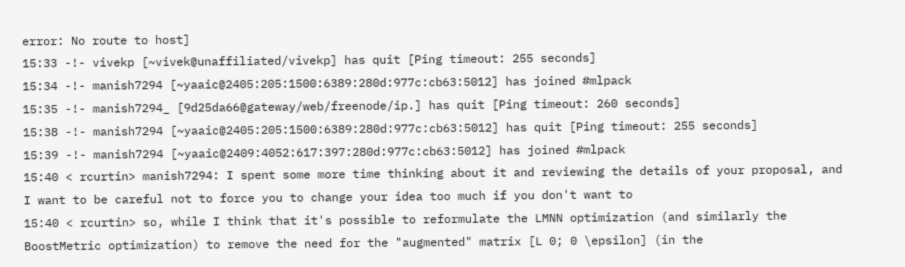error: No route to host]
15:33 -!- vivekp [~vivek@unaffiliated/vivekp] has quit [Ping timeout: 255 seconds]
15:34 -!- manish7294 [~yaaic@2405:205:1500:6389:280d:977c:cb63:5012] has joined #mlpack
15:35 -!- manish7294_ [9d25da66@gateway/web/freenode/ip.] has quit [Ping timeout: 260 seconds]
15:38 -!- manish7294 [~yaaic@2405:205:1500:6389:280d:977c:cb63:5012] has quit [Ping timeout: 255 seconds]
15:39 -!- manish7294 [~yaaic@2409:4052:617:397:280d:977c:cb63:5012] has joined #mlpack
15:40 < rcurtin> manish7294: I spent some more time thinking about it and reviewing the details of your proposal, and I want to be careful not to force you to change your idea too much if you don't want to
15:40 < rcurtin> so, while I think that it's possible to reformulate the LMNN optimization (and similarly the BoostMetric optimization) to remove the need for the "augmented" matrix [L 0; 0 \epsilon] (in the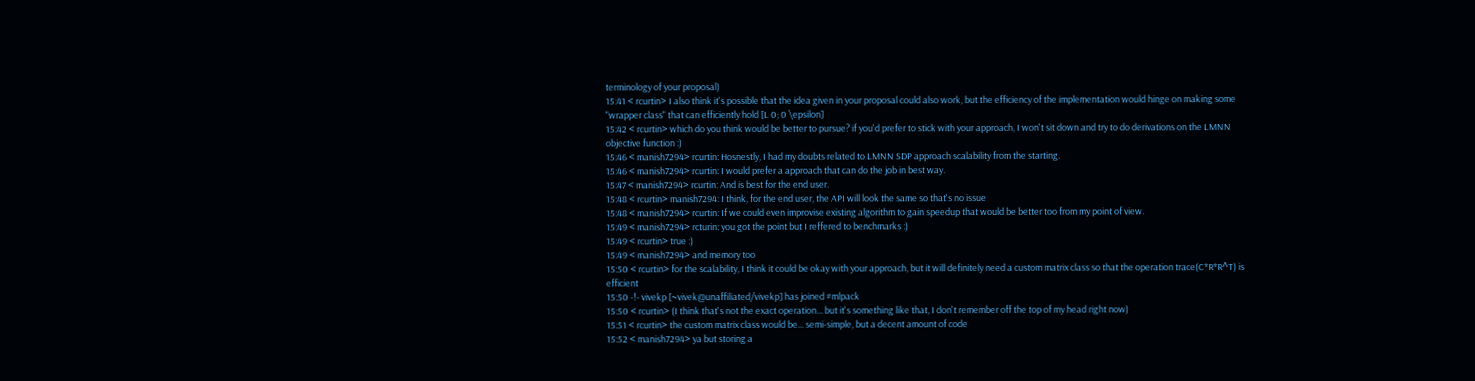terminology of your proposal)
15:41 < rcurtin> I also think it's possible that the idea given in your proposal could also work, but the efficiency of the implementation would hinge on making some "wrapper class" that can efficiently hold [L 0; 0 \epsilon]
15:42 < rcurtin> which do you think would be better to pursue? if you'd prefer to stick with your approach, I won't sit down and try to do derivations on the LMNN objective function :)
15:46 < manish7294> rcurtin: Hosnestly, I had my doubts related to LMNN SDP approach scalability from the starting.
15:46 < manish7294> rcurtin: I would prefer a approach that can do the job in best way.
15:47 < manish7294> rcurtin: And is best for the end user.
15:48 < rcurtin> manish7294: I think, for the end user, the API will look the same so that's no issue
15:48 < manish7294> rcurtin: If we could even improvise existing algorithm to gain speedup that would be better too from my point of view.
15:49 < manish7294> rcturin: you got the point but I reffered to benchmarks :)
15:49 < rcurtin> true :)
15:49 < manish7294> and memory too
15:50 < rcurtin> for the scalability, I think it could be okay with your approach, but it will definitely need a custom matrix class so that the operation trace(C*R*R^T) is efficient
15:50 -!- vivekp [~vivek@unaffiliated/vivekp] has joined #mlpack
15:50 < rcurtin> (I think that's not the exact operation... but it's something like that, I don't remember off the top of my head right now)
15:51 < rcurtin> the custom matrix class would be... semi-simple, but a decent amount of code
15:52 < manish7294> ya but storing a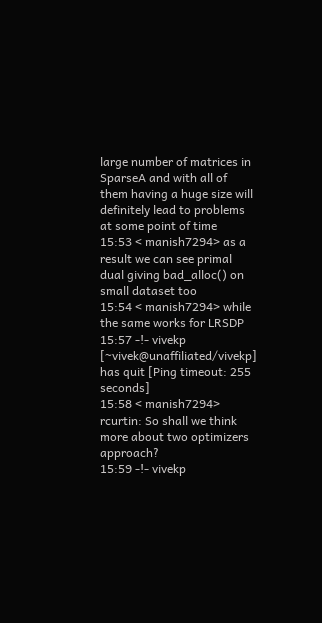large number of matrices in SparseA and with all of them having a huge size will definitely lead to problems at some point of time
15:53 < manish7294> as a result we can see primal dual giving bad_alloc() on small dataset too
15:54 < manish7294> while the same works for LRSDP
15:57 -!- vivekp [~vivek@unaffiliated/vivekp] has quit [Ping timeout: 255 seconds]
15:58 < manish7294> rcurtin: So shall we think more about two optimizers approach?
15:59 -!- vivekp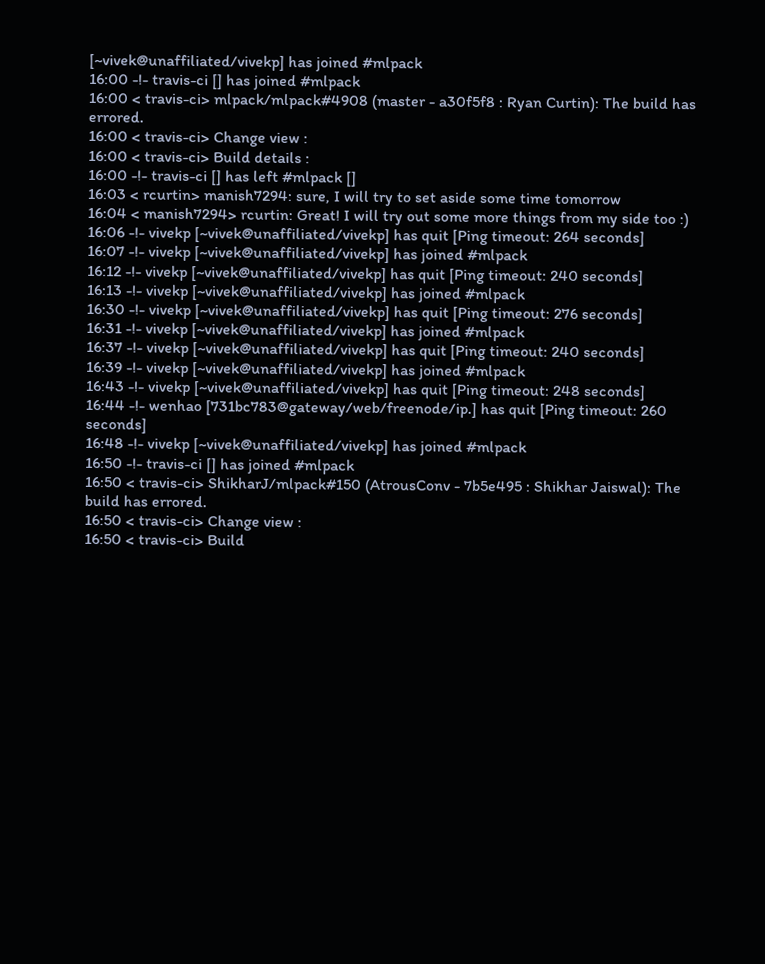[~vivek@unaffiliated/vivekp] has joined #mlpack
16:00 -!- travis-ci [] has joined #mlpack
16:00 < travis-ci> mlpack/mlpack#4908 (master - a30f5f8 : Ryan Curtin): The build has errored.
16:00 < travis-ci> Change view :
16:00 < travis-ci> Build details :
16:00 -!- travis-ci [] has left #mlpack []
16:03 < rcurtin> manish7294: sure, I will try to set aside some time tomorrow
16:04 < manish7294> rcurtin: Great! I will try out some more things from my side too :)
16:06 -!- vivekp [~vivek@unaffiliated/vivekp] has quit [Ping timeout: 264 seconds]
16:07 -!- vivekp [~vivek@unaffiliated/vivekp] has joined #mlpack
16:12 -!- vivekp [~vivek@unaffiliated/vivekp] has quit [Ping timeout: 240 seconds]
16:13 -!- vivekp [~vivek@unaffiliated/vivekp] has joined #mlpack
16:30 -!- vivekp [~vivek@unaffiliated/vivekp] has quit [Ping timeout: 276 seconds]
16:31 -!- vivekp [~vivek@unaffiliated/vivekp] has joined #mlpack
16:37 -!- vivekp [~vivek@unaffiliated/vivekp] has quit [Ping timeout: 240 seconds]
16:39 -!- vivekp [~vivek@unaffiliated/vivekp] has joined #mlpack
16:43 -!- vivekp [~vivek@unaffiliated/vivekp] has quit [Ping timeout: 248 seconds]
16:44 -!- wenhao [731bc783@gateway/web/freenode/ip.] has quit [Ping timeout: 260 seconds]
16:48 -!- vivekp [~vivek@unaffiliated/vivekp] has joined #mlpack
16:50 -!- travis-ci [] has joined #mlpack
16:50 < travis-ci> ShikharJ/mlpack#150 (AtrousConv - 7b5e495 : Shikhar Jaiswal): The build has errored.
16:50 < travis-ci> Change view :
16:50 < travis-ci> Build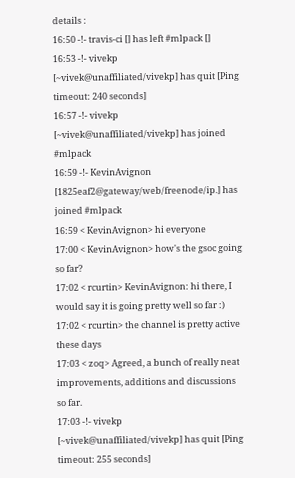details :
16:50 -!- travis-ci [] has left #mlpack []
16:53 -!- vivekp [~vivek@unaffiliated/vivekp] has quit [Ping timeout: 240 seconds]
16:57 -!- vivekp [~vivek@unaffiliated/vivekp] has joined #mlpack
16:59 -!- KevinAvignon [1825eaf2@gateway/web/freenode/ip.] has joined #mlpack
16:59 < KevinAvignon> hi everyone
17:00 < KevinAvignon> how's the gsoc going so far?
17:02 < rcurtin> KevinAvignon: hi there, I would say it is going pretty well so far :)
17:02 < rcurtin> the channel is pretty active these days
17:03 < zoq> Agreed, a bunch of really neat improvements, additions and discussions so far.
17:03 -!- vivekp [~vivek@unaffiliated/vivekp] has quit [Ping timeout: 255 seconds]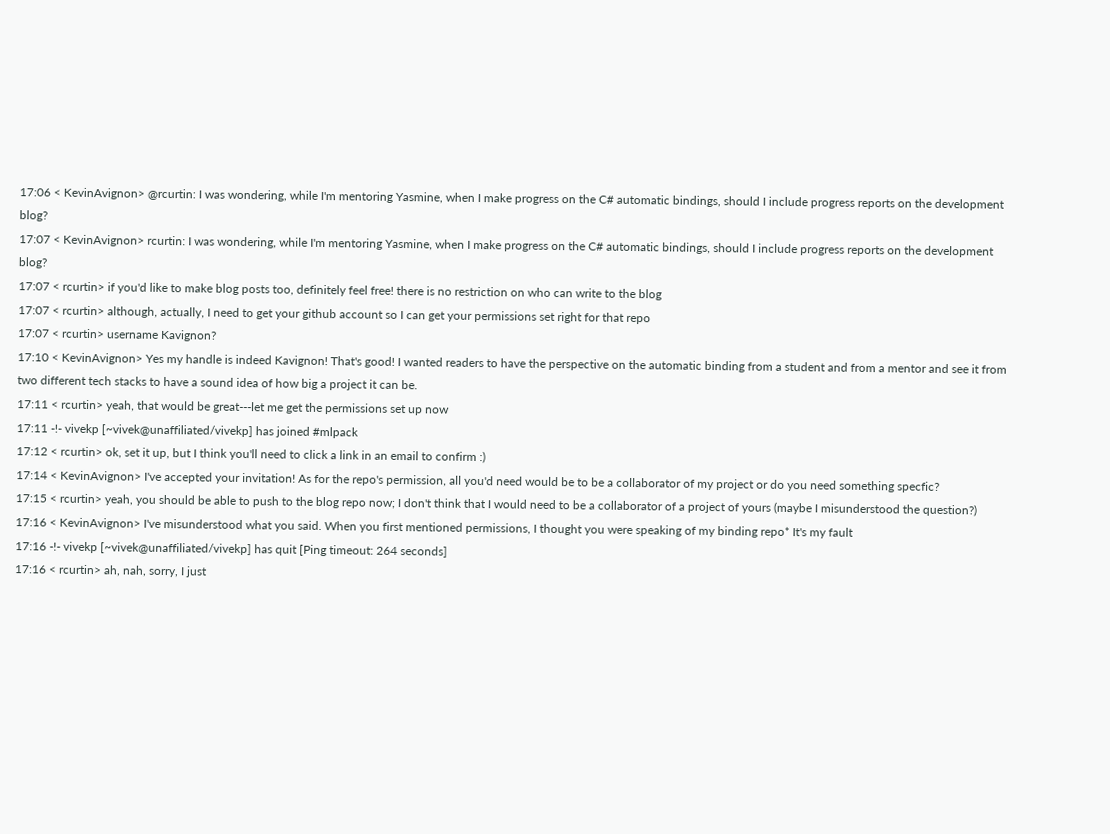17:06 < KevinAvignon> @rcurtin: I was wondering, while I'm mentoring Yasmine, when I make progress on the C# automatic bindings, should I include progress reports on the development blog?
17:07 < KevinAvignon> rcurtin: I was wondering, while I'm mentoring Yasmine, when I make progress on the C# automatic bindings, should I include progress reports on the development blog?
17:07 < rcurtin> if you'd like to make blog posts too, definitely feel free! there is no restriction on who can write to the blog
17:07 < rcurtin> although, actually, I need to get your github account so I can get your permissions set right for that repo
17:07 < rcurtin> username Kavignon?
17:10 < KevinAvignon> Yes my handle is indeed Kavignon! That's good! I wanted readers to have the perspective on the automatic binding from a student and from a mentor and see it from two different tech stacks to have a sound idea of how big a project it can be.
17:11 < rcurtin> yeah, that would be great---let me get the permissions set up now
17:11 -!- vivekp [~vivek@unaffiliated/vivekp] has joined #mlpack
17:12 < rcurtin> ok, set it up, but I think you'll need to click a link in an email to confirm :)
17:14 < KevinAvignon> I've accepted your invitation! As for the repo's permission, all you'd need would be to be a collaborator of my project or do you need something specfic?
17:15 < rcurtin> yeah, you should be able to push to the blog repo now; I don't think that I would need to be a collaborator of a project of yours (maybe I misunderstood the question?)
17:16 < KevinAvignon> I've misunderstood what you said. When you first mentioned permissions, I thought you were speaking of my binding repo* It's my fault
17:16 -!- vivekp [~vivek@unaffiliated/vivekp] has quit [Ping timeout: 264 seconds]
17:16 < rcurtin> ah, nah, sorry, I just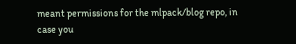meant permissions for the mlpack/blog repo, in case you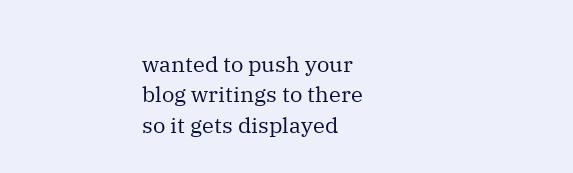wanted to push your blog writings to there so it gets displayed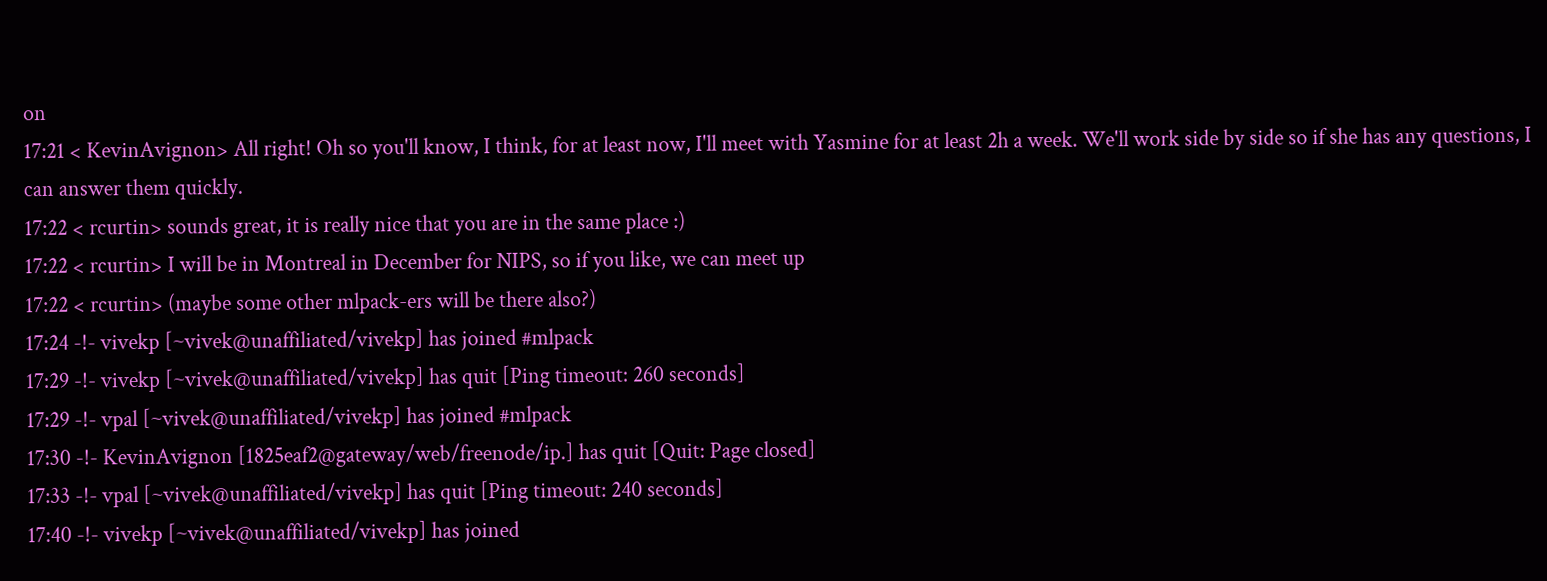on
17:21 < KevinAvignon> All right! Oh so you'll know, I think, for at least now, I'll meet with Yasmine for at least 2h a week. We'll work side by side so if she has any questions, I can answer them quickly.
17:22 < rcurtin> sounds great, it is really nice that you are in the same place :)
17:22 < rcurtin> I will be in Montreal in December for NIPS, so if you like, we can meet up
17:22 < rcurtin> (maybe some other mlpack-ers will be there also?)
17:24 -!- vivekp [~vivek@unaffiliated/vivekp] has joined #mlpack
17:29 -!- vivekp [~vivek@unaffiliated/vivekp] has quit [Ping timeout: 260 seconds]
17:29 -!- vpal [~vivek@unaffiliated/vivekp] has joined #mlpack
17:30 -!- KevinAvignon [1825eaf2@gateway/web/freenode/ip.] has quit [Quit: Page closed]
17:33 -!- vpal [~vivek@unaffiliated/vivekp] has quit [Ping timeout: 240 seconds]
17:40 -!- vivekp [~vivek@unaffiliated/vivekp] has joined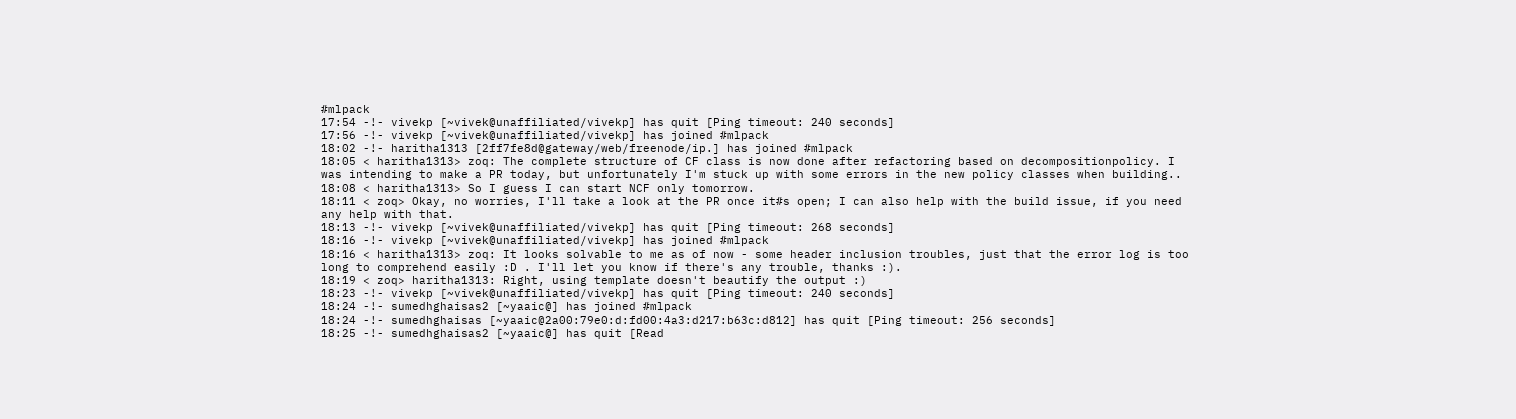#mlpack
17:54 -!- vivekp [~vivek@unaffiliated/vivekp] has quit [Ping timeout: 240 seconds]
17:56 -!- vivekp [~vivek@unaffiliated/vivekp] has joined #mlpack
18:02 -!- haritha1313 [2ff7fe8d@gateway/web/freenode/ip.] has joined #mlpack
18:05 < haritha1313> zoq: The complete structure of CF class is now done after refactoring based on decompositionpolicy. I was intending to make a PR today, but unfortunately I'm stuck up with some errors in the new policy classes when building..
18:08 < haritha1313> So I guess I can start NCF only tomorrow.
18:11 < zoq> Okay, no worries, I'll take a look at the PR once it#s open; I can also help with the build issue, if you need any help with that.
18:13 -!- vivekp [~vivek@unaffiliated/vivekp] has quit [Ping timeout: 268 seconds]
18:16 -!- vivekp [~vivek@unaffiliated/vivekp] has joined #mlpack
18:16 < haritha1313> zoq: It looks solvable to me as of now - some header inclusion troubles, just that the error log is too long to comprehend easily :D . I'll let you know if there's any trouble, thanks :).
18:19 < zoq> haritha1313: Right, using template doesn't beautify the output :)
18:23 -!- vivekp [~vivek@unaffiliated/vivekp] has quit [Ping timeout: 240 seconds]
18:24 -!- sumedhghaisas2 [~yaaic@] has joined #mlpack
18:24 -!- sumedhghaisas [~yaaic@2a00:79e0:d:fd00:4a3:d217:b63c:d812] has quit [Ping timeout: 256 seconds]
18:25 -!- sumedhghaisas2 [~yaaic@] has quit [Read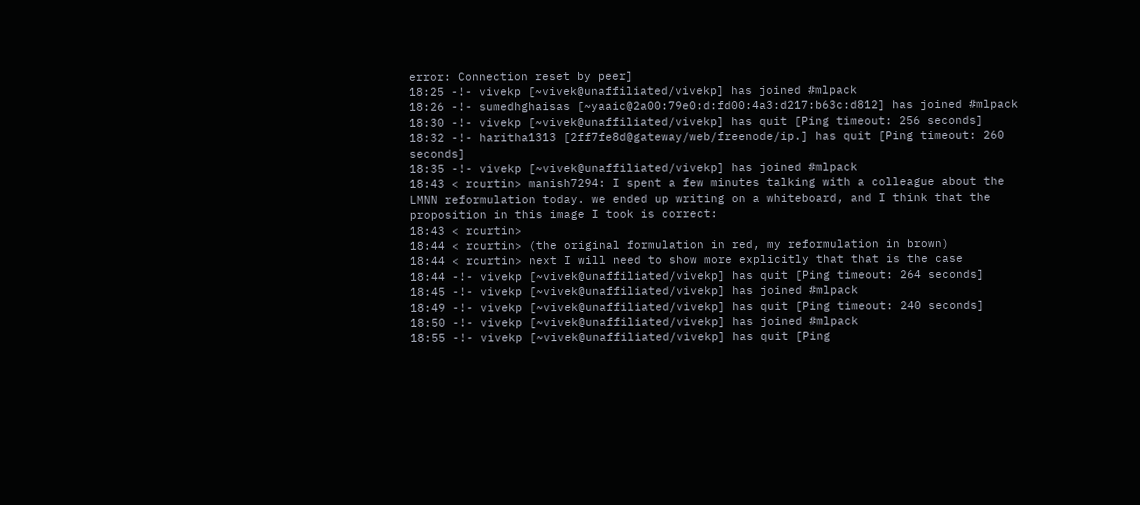error: Connection reset by peer]
18:25 -!- vivekp [~vivek@unaffiliated/vivekp] has joined #mlpack
18:26 -!- sumedhghaisas [~yaaic@2a00:79e0:d:fd00:4a3:d217:b63c:d812] has joined #mlpack
18:30 -!- vivekp [~vivek@unaffiliated/vivekp] has quit [Ping timeout: 256 seconds]
18:32 -!- haritha1313 [2ff7fe8d@gateway/web/freenode/ip.] has quit [Ping timeout: 260 seconds]
18:35 -!- vivekp [~vivek@unaffiliated/vivekp] has joined #mlpack
18:43 < rcurtin> manish7294: I spent a few minutes talking with a colleague about the LMNN reformulation today. we ended up writing on a whiteboard, and I think that the proposition in this image I took is correct:
18:43 < rcurtin>
18:44 < rcurtin> (the original formulation in red, my reformulation in brown)
18:44 < rcurtin> next I will need to show more explicitly that that is the case
18:44 -!- vivekp [~vivek@unaffiliated/vivekp] has quit [Ping timeout: 264 seconds]
18:45 -!- vivekp [~vivek@unaffiliated/vivekp] has joined #mlpack
18:49 -!- vivekp [~vivek@unaffiliated/vivekp] has quit [Ping timeout: 240 seconds]
18:50 -!- vivekp [~vivek@unaffiliated/vivekp] has joined #mlpack
18:55 -!- vivekp [~vivek@unaffiliated/vivekp] has quit [Ping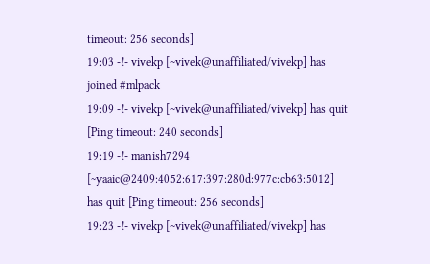timeout: 256 seconds]
19:03 -!- vivekp [~vivek@unaffiliated/vivekp] has joined #mlpack
19:09 -!- vivekp [~vivek@unaffiliated/vivekp] has quit [Ping timeout: 240 seconds]
19:19 -!- manish7294 [~yaaic@2409:4052:617:397:280d:977c:cb63:5012] has quit [Ping timeout: 256 seconds]
19:23 -!- vivekp [~vivek@unaffiliated/vivekp] has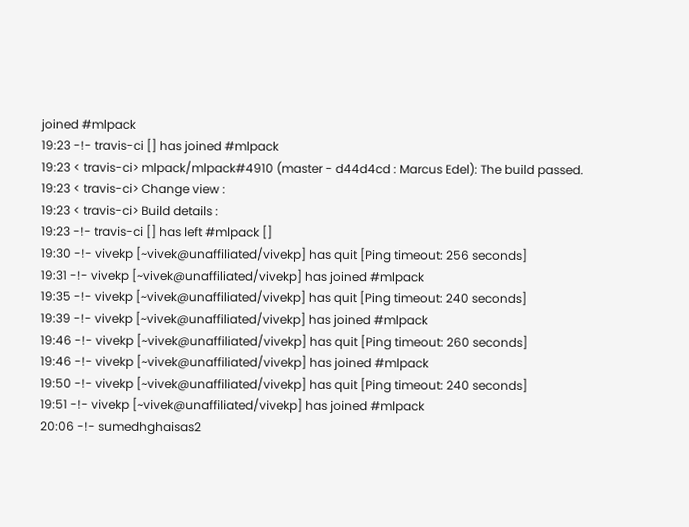joined #mlpack
19:23 -!- travis-ci [] has joined #mlpack
19:23 < travis-ci> mlpack/mlpack#4910 (master - d44d4cd : Marcus Edel): The build passed.
19:23 < travis-ci> Change view :
19:23 < travis-ci> Build details :
19:23 -!- travis-ci [] has left #mlpack []
19:30 -!- vivekp [~vivek@unaffiliated/vivekp] has quit [Ping timeout: 256 seconds]
19:31 -!- vivekp [~vivek@unaffiliated/vivekp] has joined #mlpack
19:35 -!- vivekp [~vivek@unaffiliated/vivekp] has quit [Ping timeout: 240 seconds]
19:39 -!- vivekp [~vivek@unaffiliated/vivekp] has joined #mlpack
19:46 -!- vivekp [~vivek@unaffiliated/vivekp] has quit [Ping timeout: 260 seconds]
19:46 -!- vivekp [~vivek@unaffiliated/vivekp] has joined #mlpack
19:50 -!- vivekp [~vivek@unaffiliated/vivekp] has quit [Ping timeout: 240 seconds]
19:51 -!- vivekp [~vivek@unaffiliated/vivekp] has joined #mlpack
20:06 -!- sumedhghaisas2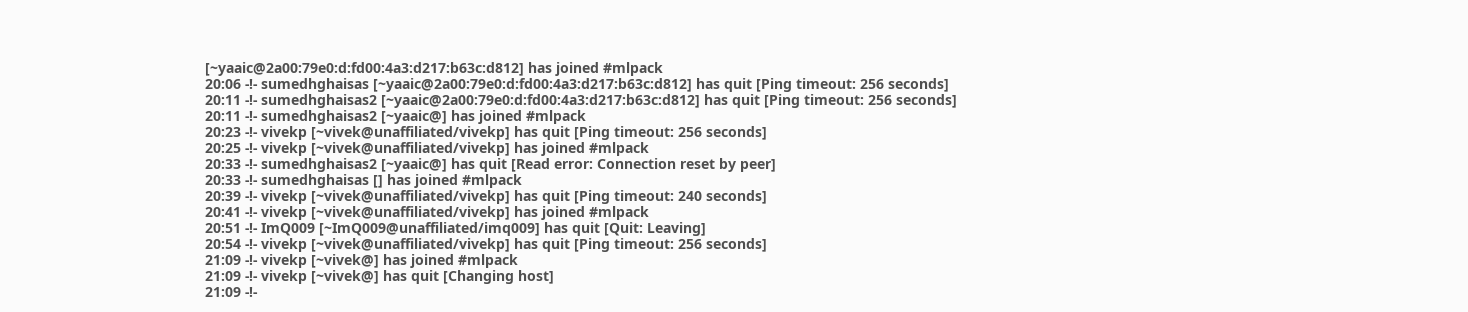[~yaaic@2a00:79e0:d:fd00:4a3:d217:b63c:d812] has joined #mlpack
20:06 -!- sumedhghaisas [~yaaic@2a00:79e0:d:fd00:4a3:d217:b63c:d812] has quit [Ping timeout: 256 seconds]
20:11 -!- sumedhghaisas2 [~yaaic@2a00:79e0:d:fd00:4a3:d217:b63c:d812] has quit [Ping timeout: 256 seconds]
20:11 -!- sumedhghaisas2 [~yaaic@] has joined #mlpack
20:23 -!- vivekp [~vivek@unaffiliated/vivekp] has quit [Ping timeout: 256 seconds]
20:25 -!- vivekp [~vivek@unaffiliated/vivekp] has joined #mlpack
20:33 -!- sumedhghaisas2 [~yaaic@] has quit [Read error: Connection reset by peer]
20:33 -!- sumedhghaisas [] has joined #mlpack
20:39 -!- vivekp [~vivek@unaffiliated/vivekp] has quit [Ping timeout: 240 seconds]
20:41 -!- vivekp [~vivek@unaffiliated/vivekp] has joined #mlpack
20:51 -!- ImQ009 [~ImQ009@unaffiliated/imq009] has quit [Quit: Leaving]
20:54 -!- vivekp [~vivek@unaffiliated/vivekp] has quit [Ping timeout: 256 seconds]
21:09 -!- vivekp [~vivek@] has joined #mlpack
21:09 -!- vivekp [~vivek@] has quit [Changing host]
21:09 -!-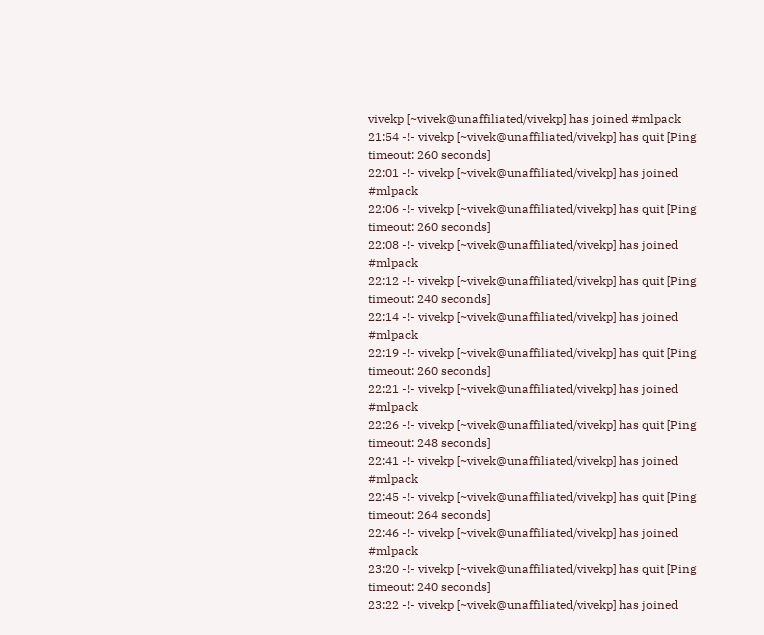vivekp [~vivek@unaffiliated/vivekp] has joined #mlpack
21:54 -!- vivekp [~vivek@unaffiliated/vivekp] has quit [Ping timeout: 260 seconds]
22:01 -!- vivekp [~vivek@unaffiliated/vivekp] has joined #mlpack
22:06 -!- vivekp [~vivek@unaffiliated/vivekp] has quit [Ping timeout: 260 seconds]
22:08 -!- vivekp [~vivek@unaffiliated/vivekp] has joined #mlpack
22:12 -!- vivekp [~vivek@unaffiliated/vivekp] has quit [Ping timeout: 240 seconds]
22:14 -!- vivekp [~vivek@unaffiliated/vivekp] has joined #mlpack
22:19 -!- vivekp [~vivek@unaffiliated/vivekp] has quit [Ping timeout: 260 seconds]
22:21 -!- vivekp [~vivek@unaffiliated/vivekp] has joined #mlpack
22:26 -!- vivekp [~vivek@unaffiliated/vivekp] has quit [Ping timeout: 248 seconds]
22:41 -!- vivekp [~vivek@unaffiliated/vivekp] has joined #mlpack
22:45 -!- vivekp [~vivek@unaffiliated/vivekp] has quit [Ping timeout: 264 seconds]
22:46 -!- vivekp [~vivek@unaffiliated/vivekp] has joined #mlpack
23:20 -!- vivekp [~vivek@unaffiliated/vivekp] has quit [Ping timeout: 240 seconds]
23:22 -!- vivekp [~vivek@unaffiliated/vivekp] has joined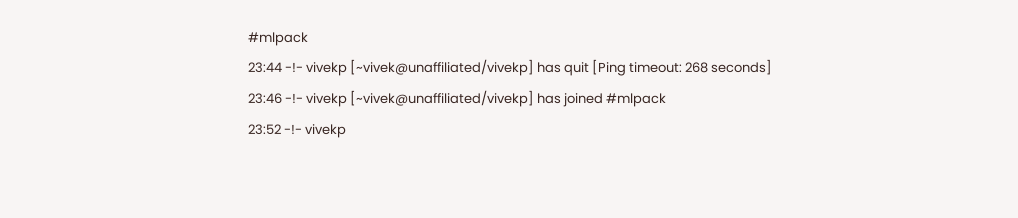#mlpack
23:44 -!- vivekp [~vivek@unaffiliated/vivekp] has quit [Ping timeout: 268 seconds]
23:46 -!- vivekp [~vivek@unaffiliated/vivekp] has joined #mlpack
23:52 -!- vivekp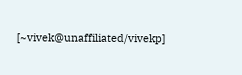[~vivek@unaffiliated/vivekp]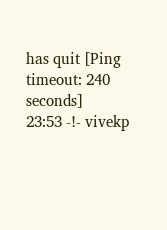has quit [Ping timeout: 240 seconds]
23:53 -!- vivekp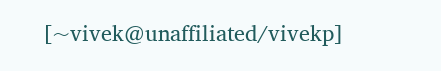[~vivek@unaffiliated/vivekp]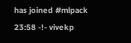has joined #mlpack
23:58 -!- vivekp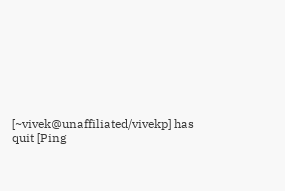[~vivek@unaffiliated/vivekp] has quit [Ping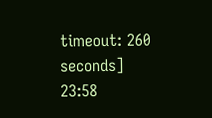timeout: 260 seconds]
23:58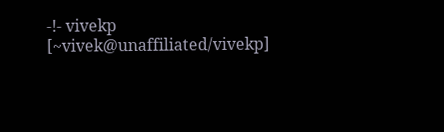-!- vivekp [~vivek@unaffiliated/vivekp]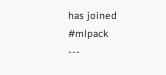has joined #mlpack
---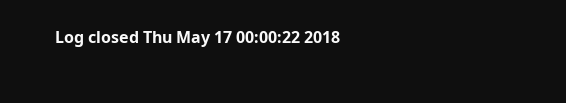Log closed Thu May 17 00:00:22 2018